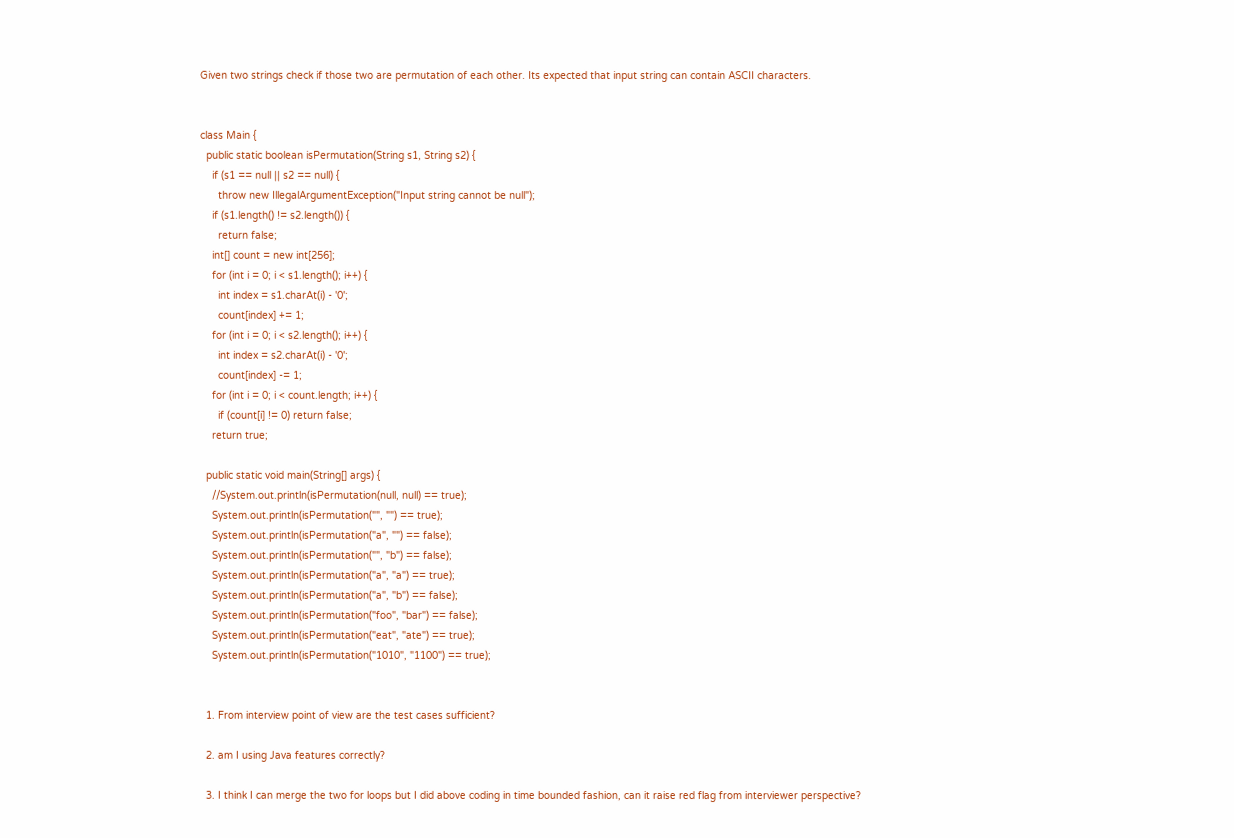Given two strings check if those two are permutation of each other. Its expected that input string can contain ASCII characters.


class Main {
  public static boolean isPermutation(String s1, String s2) {
    if (s1 == null || s2 == null) {
      throw new IllegalArgumentException("Input string cannot be null");
    if (s1.length() != s2.length()) {
      return false;
    int[] count = new int[256];
    for (int i = 0; i < s1.length(); i++) {
      int index = s1.charAt(i) - '0';
      count[index] += 1;
    for (int i = 0; i < s2.length(); i++) {
      int index = s2.charAt(i) - '0';
      count[index] -= 1;
    for (int i = 0; i < count.length; i++) {
      if (count[i] != 0) return false;
    return true;

  public static void main(String[] args) {
    //System.out.println(isPermutation(null, null) == true);
    System.out.println(isPermutation("", "") == true);
    System.out.println(isPermutation("a", "") == false);
    System.out.println(isPermutation("", "b") == false);
    System.out.println(isPermutation("a", "a") == true);
    System.out.println(isPermutation("a", "b") == false);
    System.out.println(isPermutation("foo", "bar") == false);
    System.out.println(isPermutation("eat", "ate") == true);
    System.out.println(isPermutation("1010", "1100") == true);


  1. From interview point of view are the test cases sufficient?

  2. am I using Java features correctly?

  3. I think I can merge the two for loops but I did above coding in time bounded fashion, can it raise red flag from interviewer perspective?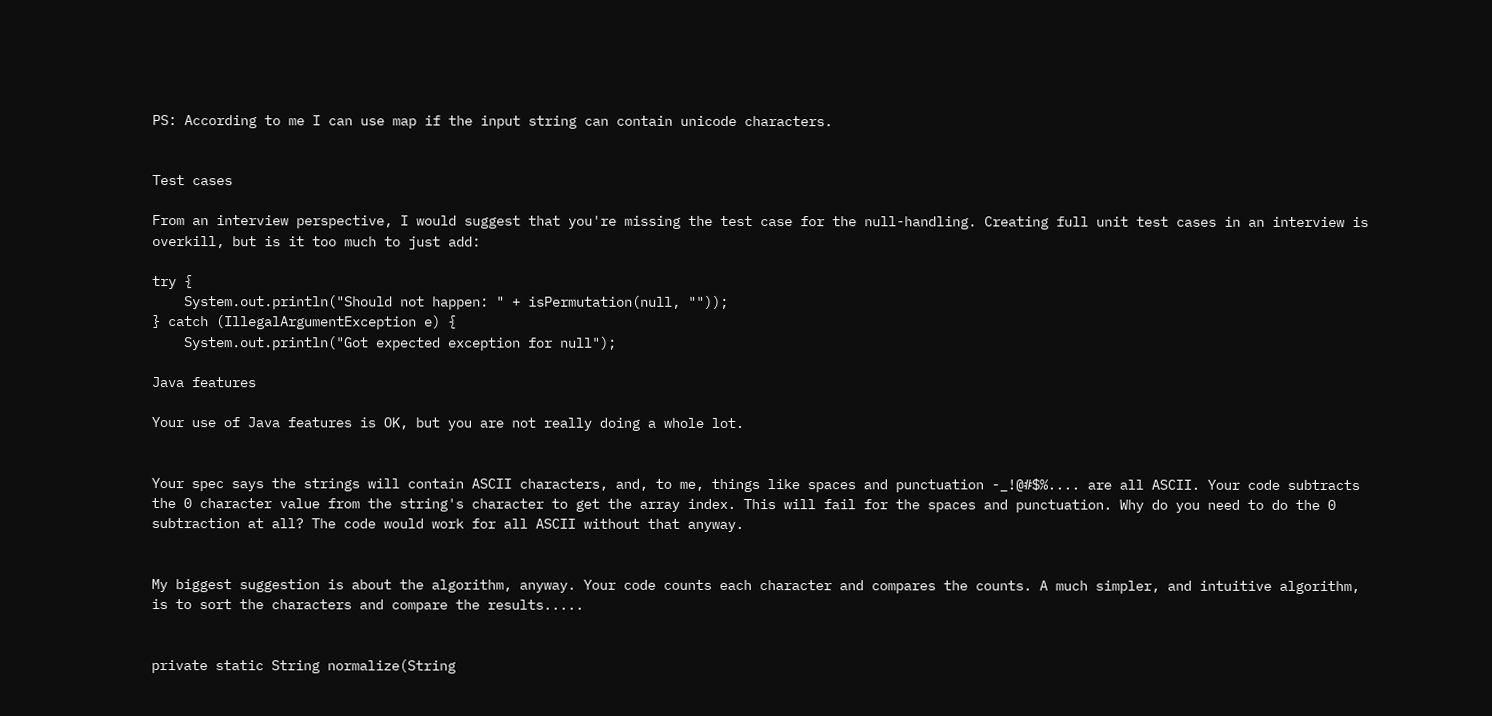PS: According to me I can use map if the input string can contain unicode characters.


Test cases

From an interview perspective, I would suggest that you're missing the test case for the null-handling. Creating full unit test cases in an interview is overkill, but is it too much to just add:

try {
    System.out.println("Should not happen: " + isPermutation(null, ""));
} catch (IllegalArgumentException e) {
    System.out.println("Got expected exception for null");

Java features

Your use of Java features is OK, but you are not really doing a whole lot.


Your spec says the strings will contain ASCII characters, and, to me, things like spaces and punctuation -_!@#$%.... are all ASCII. Your code subtracts the 0 character value from the string's character to get the array index. This will fail for the spaces and punctuation. Why do you need to do the 0 subtraction at all? The code would work for all ASCII without that anyway.


My biggest suggestion is about the algorithm, anyway. Your code counts each character and compares the counts. A much simpler, and intuitive algorithm, is to sort the characters and compare the results.....


private static String normalize(String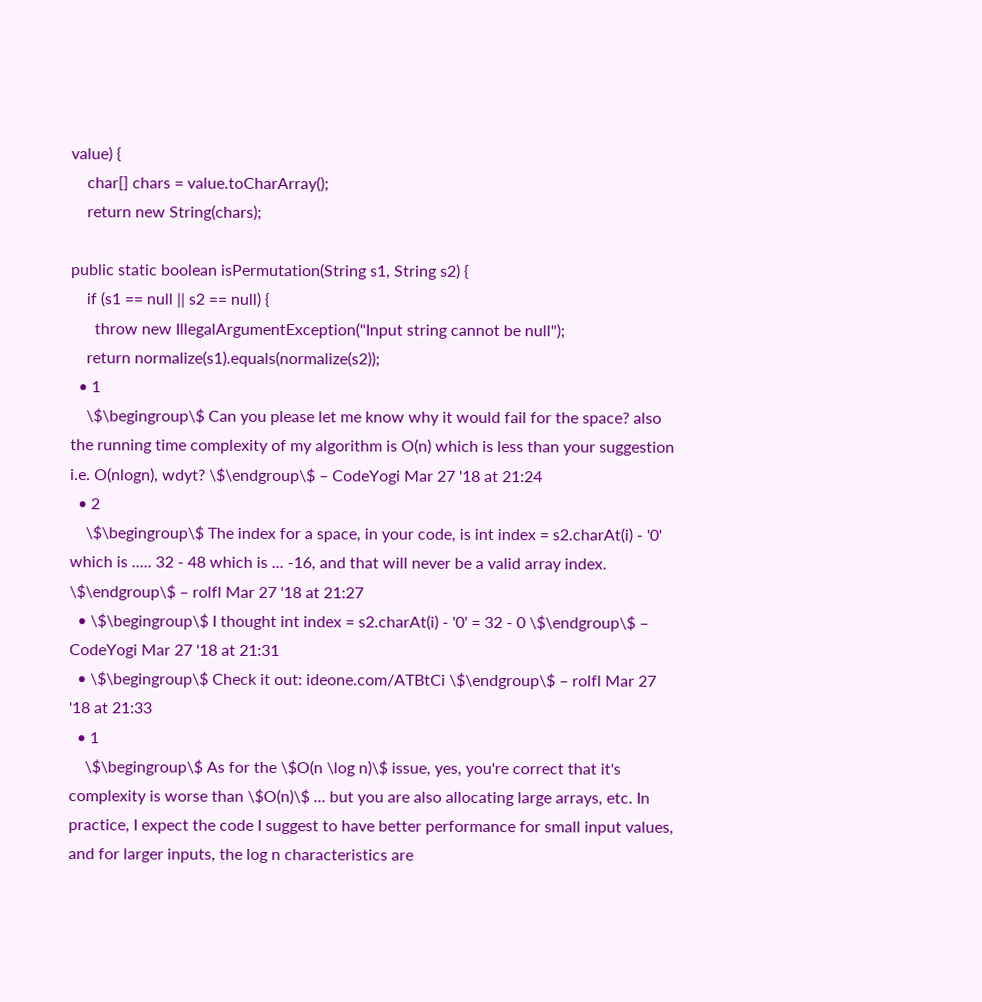value) {
    char[] chars = value.toCharArray();
    return new String(chars);

public static boolean isPermutation(String s1, String s2) {
    if (s1 == null || s2 == null) {
      throw new IllegalArgumentException("Input string cannot be null");
    return normalize(s1).equals(normalize(s2));
  • 1
    \$\begingroup\$ Can you please let me know why it would fail for the space? also the running time complexity of my algorithm is O(n) which is less than your suggestion i.e. O(nlogn), wdyt? \$\endgroup\$ – CodeYogi Mar 27 '18 at 21:24
  • 2
    \$\begingroup\$ The index for a space, in your code, is int index = s2.charAt(i) - '0' which is ..... 32 - 48 which is ... -16, and that will never be a valid array index. \$\endgroup\$ – rolfl Mar 27 '18 at 21:27
  • \$\begingroup\$ I thought int index = s2.charAt(i) - '0' = 32 - 0 \$\endgroup\$ – CodeYogi Mar 27 '18 at 21:31
  • \$\begingroup\$ Check it out: ideone.com/ATBtCi \$\endgroup\$ – rolfl Mar 27 '18 at 21:33
  • 1
    \$\begingroup\$ As for the \$O(n \log n)\$ issue, yes, you're correct that it's complexity is worse than \$O(n)\$ ... but you are also allocating large arrays, etc. In practice, I expect the code I suggest to have better performance for small input values, and for larger inputs, the log n characteristics are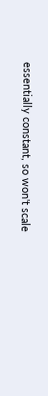essentially constant, so won't scale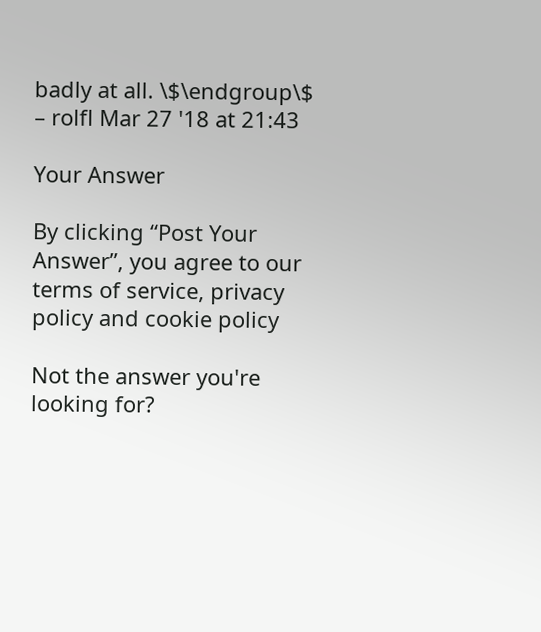badly at all. \$\endgroup\$ – rolfl Mar 27 '18 at 21:43

Your Answer

By clicking “Post Your Answer”, you agree to our terms of service, privacy policy and cookie policy

Not the answer you're looking for?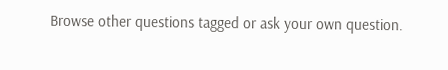Browse other questions tagged or ask your own question.